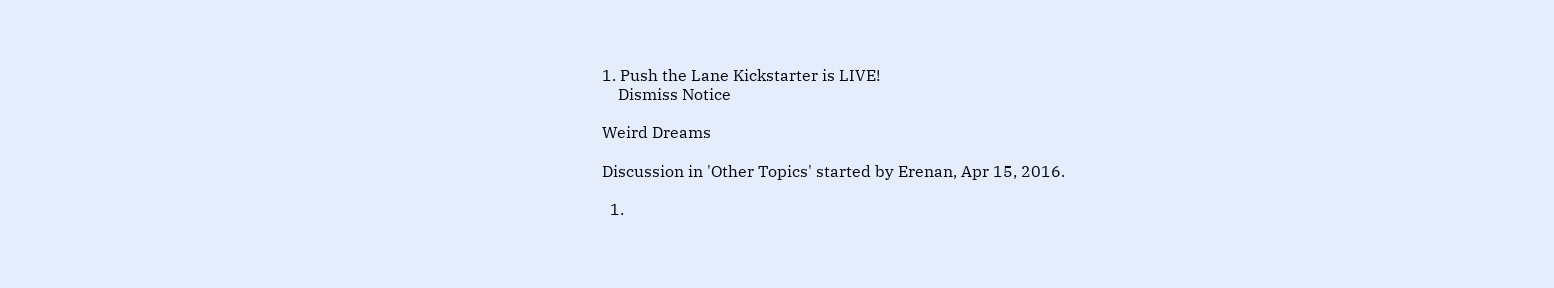1. Push the Lane Kickstarter is LIVE!
    Dismiss Notice

Weird Dreams

Discussion in 'Other Topics' started by Erenan, Apr 15, 2016.

  1.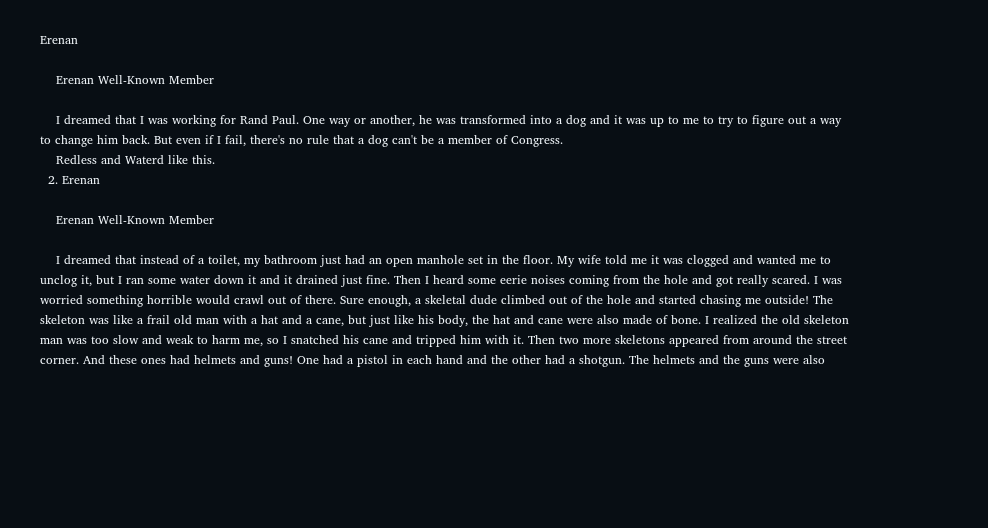Erenan

    Erenan Well-Known Member

    I dreamed that I was working for Rand Paul. One way or another, he was transformed into a dog and it was up to me to try to figure out a way to change him back. But even if I fail, there's no rule that a dog can't be a member of Congress.
    Redless and Waterd like this.
  2. Erenan

    Erenan Well-Known Member

    I dreamed that instead of a toilet, my bathroom just had an open manhole set in the floor. My wife told me it was clogged and wanted me to unclog it, but I ran some water down it and it drained just fine. Then I heard some eerie noises coming from the hole and got really scared. I was worried something horrible would crawl out of there. Sure enough, a skeletal dude climbed out of the hole and started chasing me outside! The skeleton was like a frail old man with a hat and a cane, but just like his body, the hat and cane were also made of bone. I realized the old skeleton man was too slow and weak to harm me, so I snatched his cane and tripped him with it. Then two more skeletons appeared from around the street corner. And these ones had helmets and guns! One had a pistol in each hand and the other had a shotgun. The helmets and the guns were also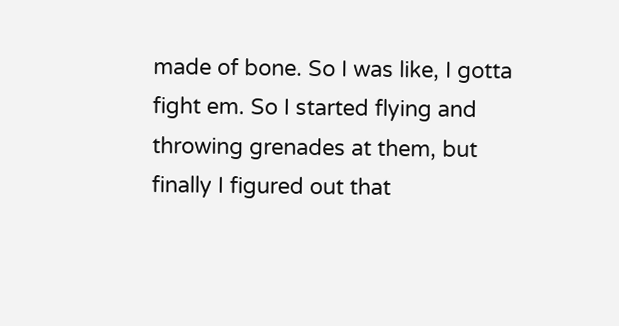made of bone. So I was like, I gotta fight em. So I started flying and throwing grenades at them, but finally I figured out that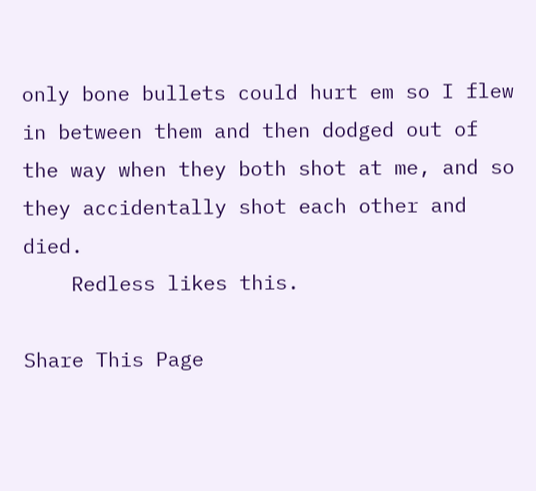only bone bullets could hurt em so I flew in between them and then dodged out of the way when they both shot at me, and so they accidentally shot each other and died.
    Redless likes this.

Share This Page